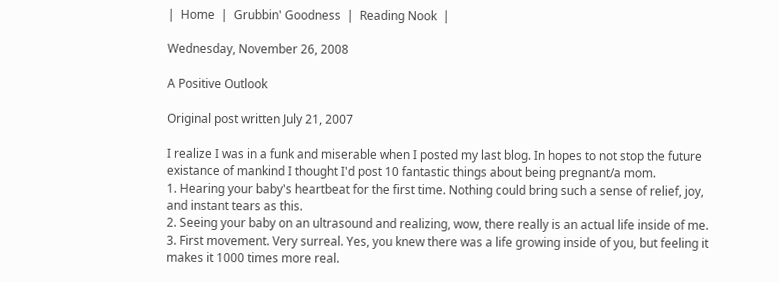|  Home  |  Grubbin' Goodness  |  Reading Nook  |

Wednesday, November 26, 2008

A Positive Outlook

Original post written July 21, 2007

I realize I was in a funk and miserable when I posted my last blog. In hopes to not stop the future existance of mankind I thought I'd post 10 fantastic things about being pregnant/a mom.
1. Hearing your baby's heartbeat for the first time. Nothing could bring such a sense of relief, joy, and instant tears as this.
2. Seeing your baby on an ultrasound and realizing, wow, there really is an actual life inside of me.
3. First movement. Very surreal. Yes, you knew there was a life growing inside of you, but feeling it makes it 1000 times more real.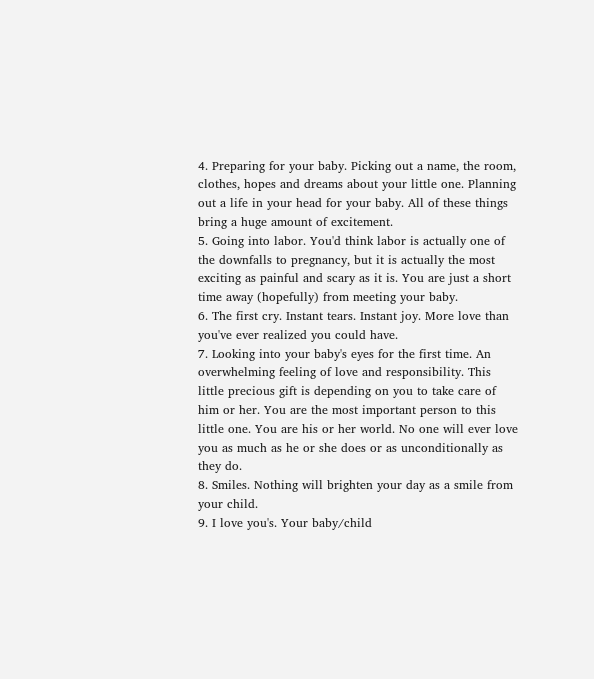4. Preparing for your baby. Picking out a name, the room, clothes, hopes and dreams about your little one. Planning out a life in your head for your baby. All of these things bring a huge amount of excitement.
5. Going into labor. You'd think labor is actually one of the downfalls to pregnancy, but it is actually the most exciting as painful and scary as it is. You are just a short time away (hopefully) from meeting your baby.
6. The first cry. Instant tears. Instant joy. More love than you've ever realized you could have.
7. Looking into your baby's eyes for the first time. An overwhelming feeling of love and responsibility. This little precious gift is depending on you to take care of him or her. You are the most important person to this little one. You are his or her world. No one will ever love you as much as he or she does or as unconditionally as they do.
8. Smiles. Nothing will brighten your day as a smile from your child.
9. I love you's. Your baby/child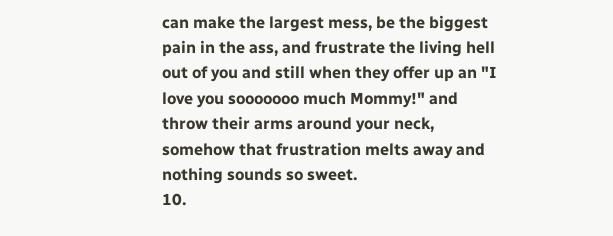can make the largest mess, be the biggest pain in the ass, and frustrate the living hell out of you and still when they offer up an "I love you sooooooo much Mommy!" and throw their arms around your neck, somehow that frustration melts away and nothing sounds so sweet.
10.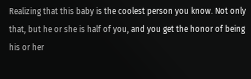Realizing that this baby is the coolest person you know. Not only that, but he or she is half of you, and you get the honor of being his or her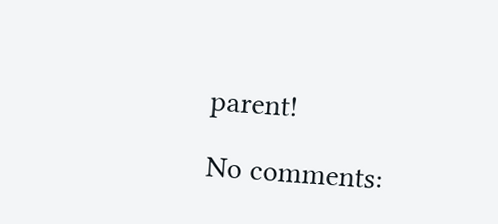parent!

No comments: